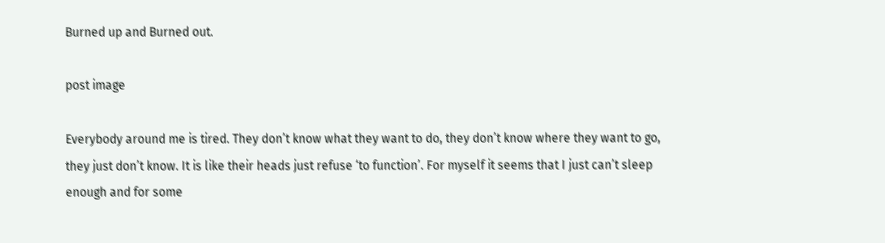Burned up and Burned out.

post image

Everybody around me is tired. They don’t know what they want to do, they don’t know where they want to go, they just don’t know. It is like their heads just refuse ‘to function’. For myself it seems that I just can’t sleep enough and for some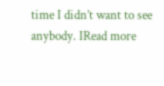time I didn’t want to see anybody. IRead more